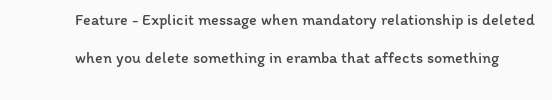Feature - Explicit message when mandatory relationship is deleted

when you delete something in eramba that affects something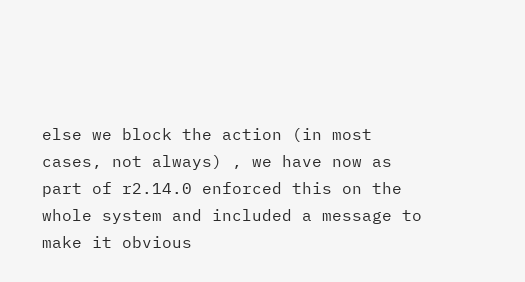else we block the action (in most cases, not always) , we have now as part of r2.14.0 enforced this on the whole system and included a message to make it obvious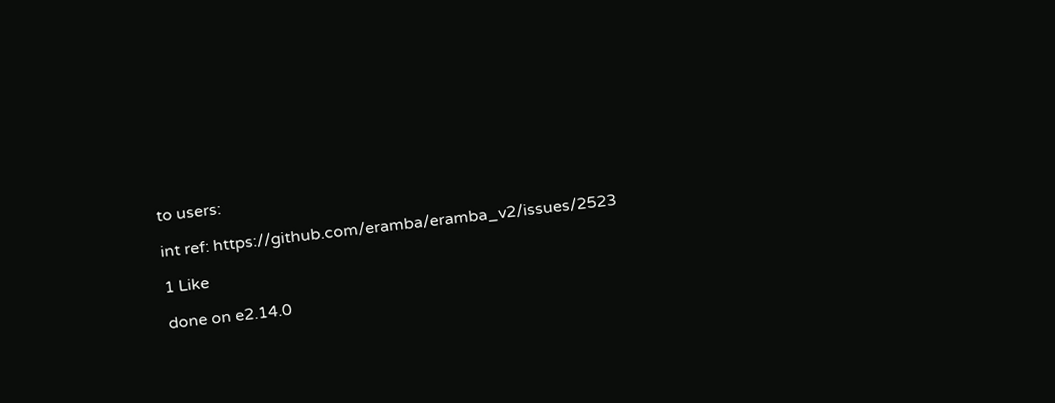to users:

int ref: https://github.com/eramba/eramba_v2/issues/2523

1 Like

done on e2.14.0